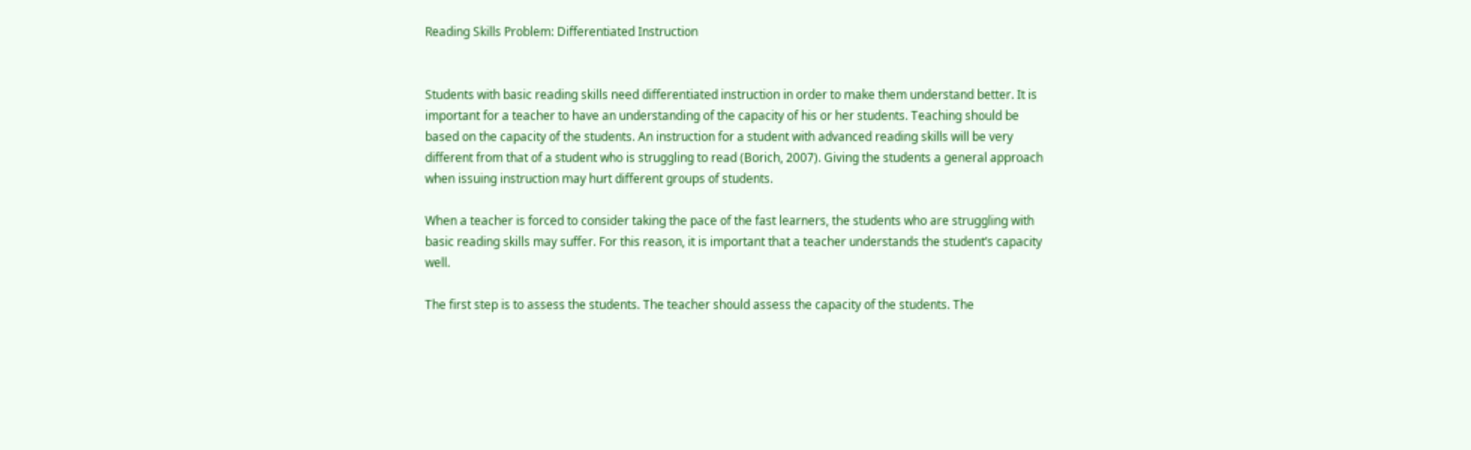Reading Skills Problem: Differentiated Instruction


Students with basic reading skills need differentiated instruction in order to make them understand better. It is important for a teacher to have an understanding of the capacity of his or her students. Teaching should be based on the capacity of the students. An instruction for a student with advanced reading skills will be very different from that of a student who is struggling to read (Borich, 2007). Giving the students a general approach when issuing instruction may hurt different groups of students.

When a teacher is forced to consider taking the pace of the fast learners, the students who are struggling with basic reading skills may suffer. For this reason, it is important that a teacher understands the student’s capacity well.

The first step is to assess the students. The teacher should assess the capacity of the students. The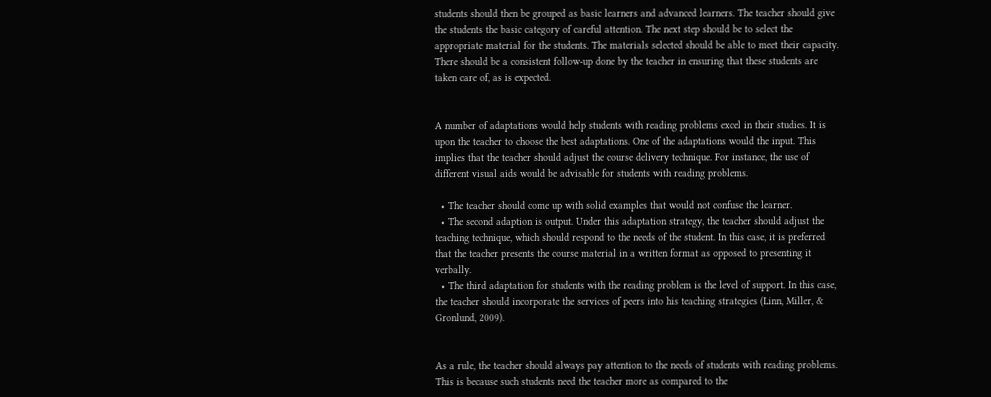students should then be grouped as basic learners and advanced learners. The teacher should give the students the basic category of careful attention. The next step should be to select the appropriate material for the students. The materials selected should be able to meet their capacity. There should be a consistent follow-up done by the teacher in ensuring that these students are taken care of, as is expected.


A number of adaptations would help students with reading problems excel in their studies. It is upon the teacher to choose the best adaptations. One of the adaptations would the input. This implies that the teacher should adjust the course delivery technique. For instance, the use of different visual aids would be advisable for students with reading problems.

  • The teacher should come up with solid examples that would not confuse the learner.
  • The second adaption is output. Under this adaptation strategy, the teacher should adjust the teaching technique, which should respond to the needs of the student. In this case, it is preferred that the teacher presents the course material in a written format as opposed to presenting it verbally.
  • The third adaptation for students with the reading problem is the level of support. In this case, the teacher should incorporate the services of peers into his teaching strategies (Linn, Miller, & Gronlund, 2009).


As a rule, the teacher should always pay attention to the needs of students with reading problems. This is because such students need the teacher more as compared to the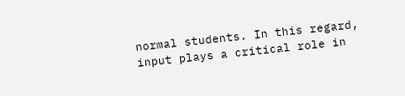normal students. In this regard, input plays a critical role in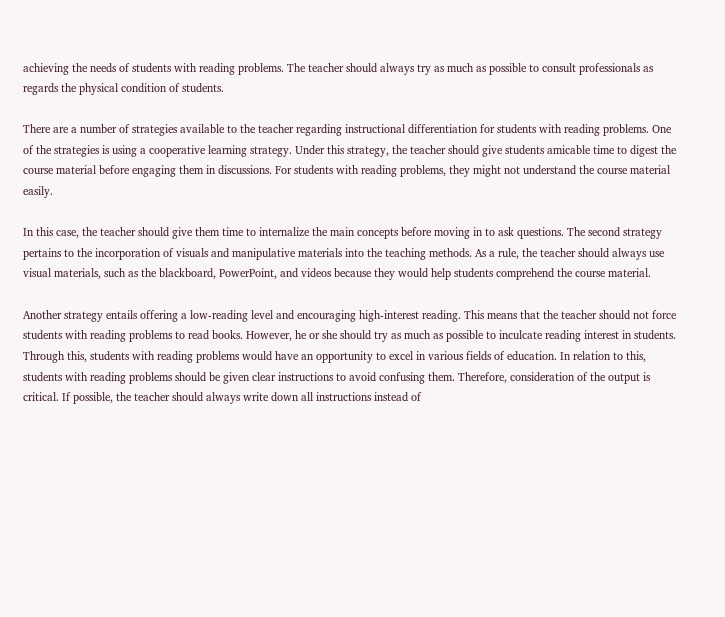achieving the needs of students with reading problems. The teacher should always try as much as possible to consult professionals as regards the physical condition of students.

There are a number of strategies available to the teacher regarding instructional differentiation for students with reading problems. One of the strategies is using a cooperative learning strategy. Under this strategy, the teacher should give students amicable time to digest the course material before engaging them in discussions. For students with reading problems, they might not understand the course material easily.

In this case, the teacher should give them time to internalize the main concepts before moving in to ask questions. The second strategy pertains to the incorporation of visuals and manipulative materials into the teaching methods. As a rule, the teacher should always use visual materials, such as the blackboard, PowerPoint, and videos because they would help students comprehend the course material.

Another strategy entails offering a low-reading level and encouraging high-interest reading. This means that the teacher should not force students with reading problems to read books. However, he or she should try as much as possible to inculcate reading interest in students. Through this, students with reading problems would have an opportunity to excel in various fields of education. In relation to this, students with reading problems should be given clear instructions to avoid confusing them. Therefore, consideration of the output is critical. If possible, the teacher should always write down all instructions instead of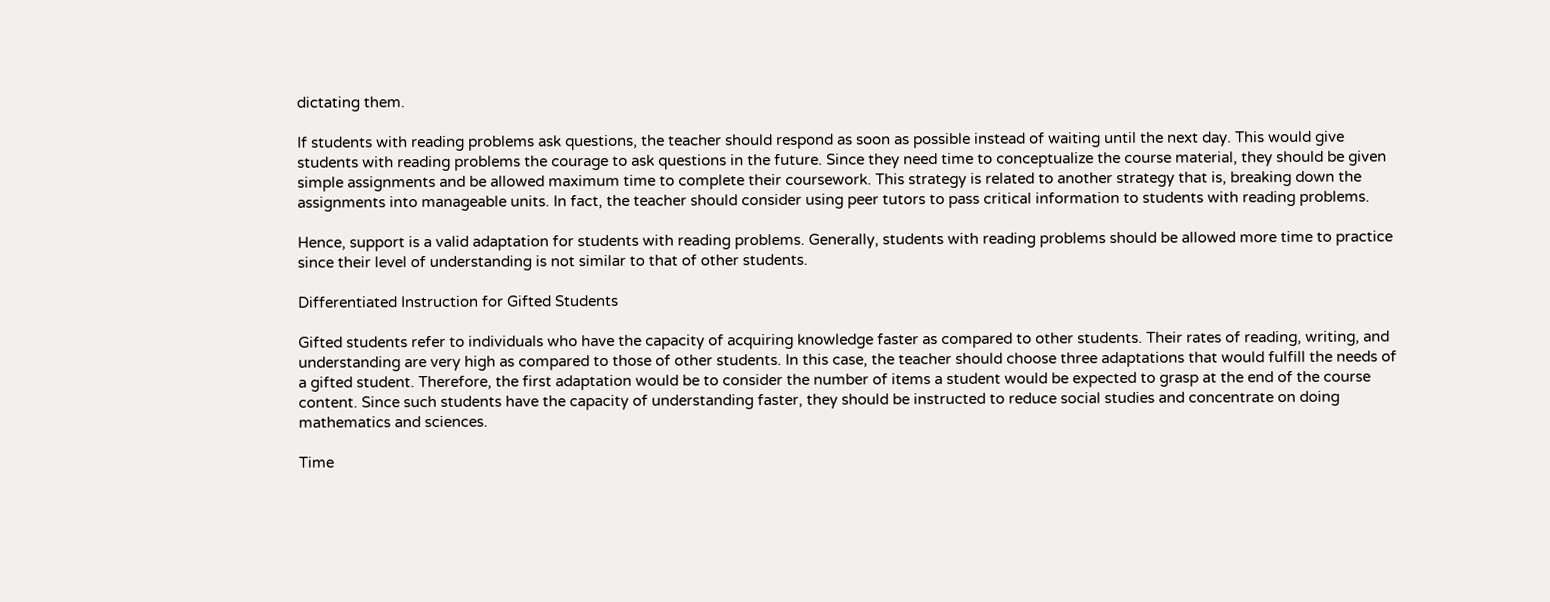dictating them.

If students with reading problems ask questions, the teacher should respond as soon as possible instead of waiting until the next day. This would give students with reading problems the courage to ask questions in the future. Since they need time to conceptualize the course material, they should be given simple assignments and be allowed maximum time to complete their coursework. This strategy is related to another strategy that is, breaking down the assignments into manageable units. In fact, the teacher should consider using peer tutors to pass critical information to students with reading problems.

Hence, support is a valid adaptation for students with reading problems. Generally, students with reading problems should be allowed more time to practice since their level of understanding is not similar to that of other students.

Differentiated Instruction for Gifted Students

Gifted students refer to individuals who have the capacity of acquiring knowledge faster as compared to other students. Their rates of reading, writing, and understanding are very high as compared to those of other students. In this case, the teacher should choose three adaptations that would fulfill the needs of a gifted student. Therefore, the first adaptation would be to consider the number of items a student would be expected to grasp at the end of the course content. Since such students have the capacity of understanding faster, they should be instructed to reduce social studies and concentrate on doing mathematics and sciences.

Time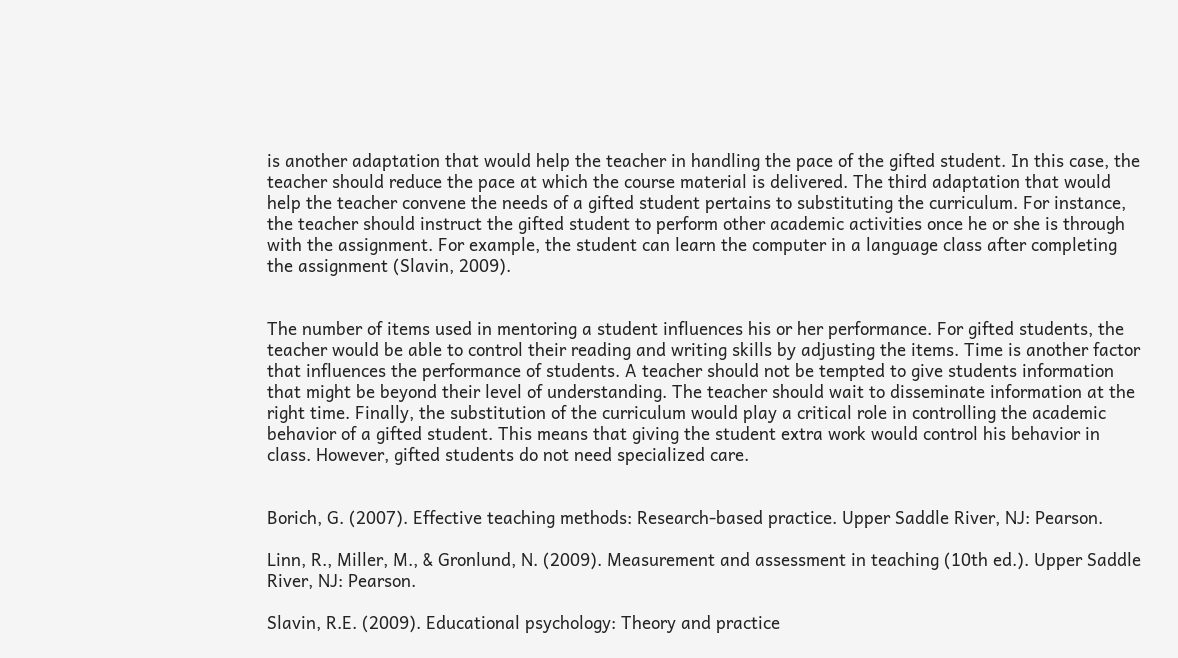is another adaptation that would help the teacher in handling the pace of the gifted student. In this case, the teacher should reduce the pace at which the course material is delivered. The third adaptation that would help the teacher convene the needs of a gifted student pertains to substituting the curriculum. For instance, the teacher should instruct the gifted student to perform other academic activities once he or she is through with the assignment. For example, the student can learn the computer in a language class after completing the assignment (Slavin, 2009).


The number of items used in mentoring a student influences his or her performance. For gifted students, the teacher would be able to control their reading and writing skills by adjusting the items. Time is another factor that influences the performance of students. A teacher should not be tempted to give students information that might be beyond their level of understanding. The teacher should wait to disseminate information at the right time. Finally, the substitution of the curriculum would play a critical role in controlling the academic behavior of a gifted student. This means that giving the student extra work would control his behavior in class. However, gifted students do not need specialized care.


Borich, G. (2007). Effective teaching methods: Research-based practice. Upper Saddle River, NJ: Pearson.

Linn, R., Miller, M., & Gronlund, N. (2009). Measurement and assessment in teaching (10th ed.). Upper Saddle River, NJ: Pearson.

Slavin, R.E. (2009). Educational psychology: Theory and practice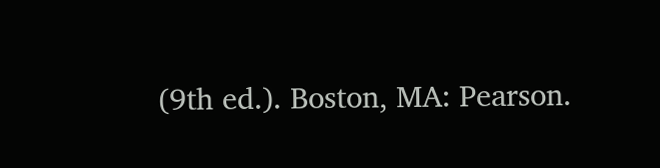(9th ed.). Boston, MA: Pearson.